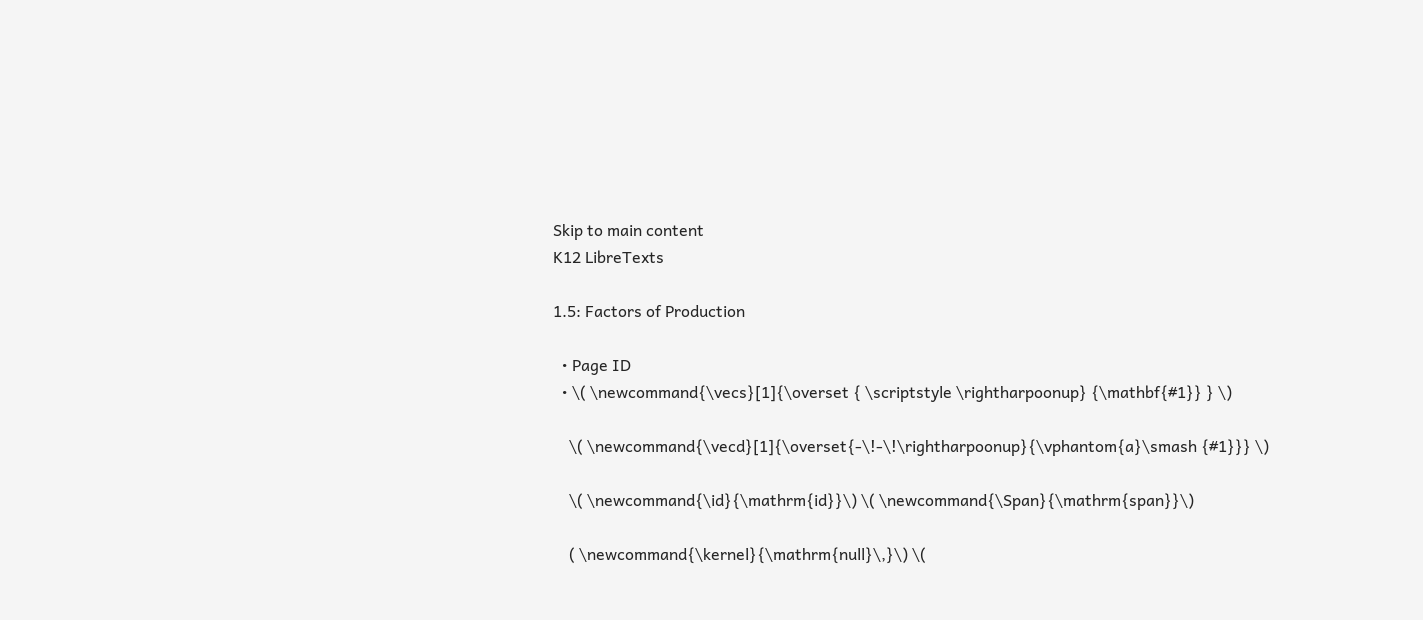Skip to main content
K12 LibreTexts

1.5: Factors of Production

  • Page ID
  • \( \newcommand{\vecs}[1]{\overset { \scriptstyle \rightharpoonup} {\mathbf{#1}} } \)

    \( \newcommand{\vecd}[1]{\overset{-\!-\!\rightharpoonup}{\vphantom{a}\smash {#1}}} \)

    \( \newcommand{\id}{\mathrm{id}}\) \( \newcommand{\Span}{\mathrm{span}}\)

    ( \newcommand{\kernel}{\mathrm{null}\,}\) \(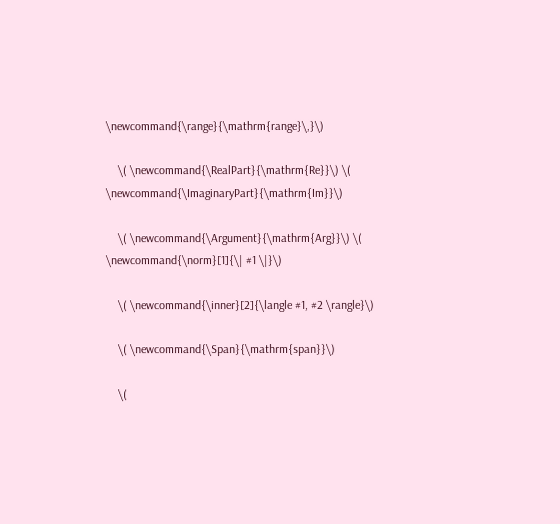\newcommand{\range}{\mathrm{range}\,}\)

    \( \newcommand{\RealPart}{\mathrm{Re}}\) \( \newcommand{\ImaginaryPart}{\mathrm{Im}}\)

    \( \newcommand{\Argument}{\mathrm{Arg}}\) \( \newcommand{\norm}[1]{\| #1 \|}\)

    \( \newcommand{\inner}[2]{\langle #1, #2 \rangle}\)

    \( \newcommand{\Span}{\mathrm{span}}\)

    \(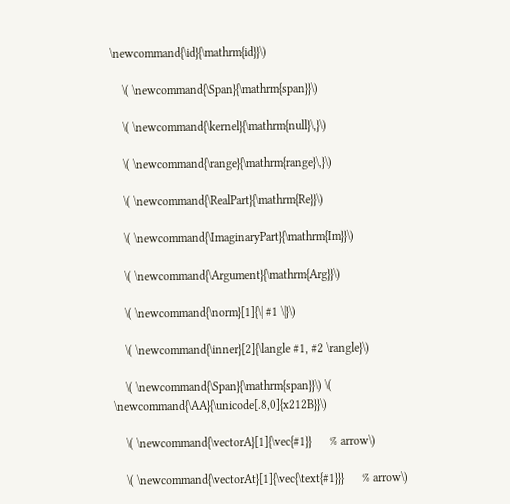\newcommand{\id}{\mathrm{id}}\)

    \( \newcommand{\Span}{\mathrm{span}}\)

    \( \newcommand{\kernel}{\mathrm{null}\,}\)

    \( \newcommand{\range}{\mathrm{range}\,}\)

    \( \newcommand{\RealPart}{\mathrm{Re}}\)

    \( \newcommand{\ImaginaryPart}{\mathrm{Im}}\)

    \( \newcommand{\Argument}{\mathrm{Arg}}\)

    \( \newcommand{\norm}[1]{\| #1 \|}\)

    \( \newcommand{\inner}[2]{\langle #1, #2 \rangle}\)

    \( \newcommand{\Span}{\mathrm{span}}\) \( \newcommand{\AA}{\unicode[.8,0]{x212B}}\)

    \( \newcommand{\vectorA}[1]{\vec{#1}}      % arrow\)

    \( \newcommand{\vectorAt}[1]{\vec{\text{#1}}}      % arrow\)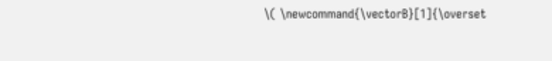\( \newcommand{\vectorB}[1]{\overset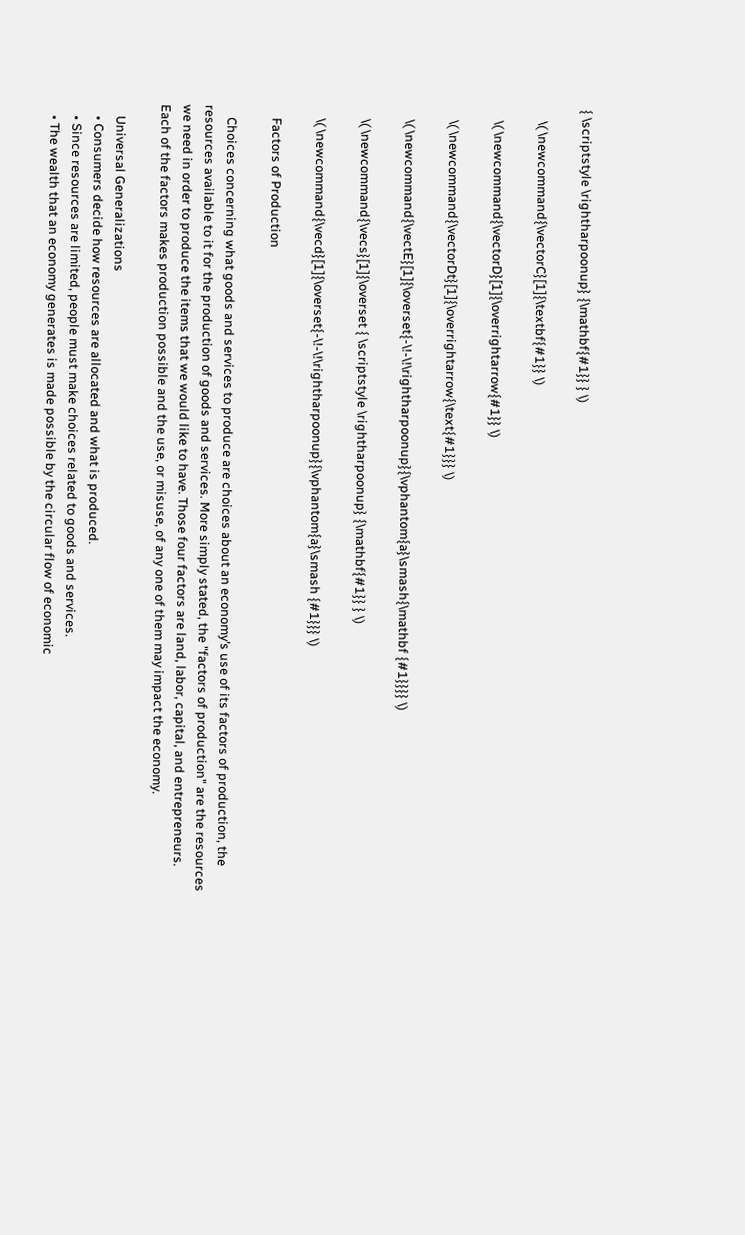{ \scriptstyle \rightharpoonup} {\mathbf{#1}} } \)

    \( \newcommand{\vectorC}[1]{\textbf{#1}} \)

    \( \newcommand{\vectorD}[1]{\overrightarrow{#1}} \)

    \( \newcommand{\vectorDt}[1]{\overrightarrow{\text{#1}}} \)

    \( \newcommand{\vectE}[1]{\overset{-\!-\!\rightharpoonup}{\vphantom{a}\smash{\mathbf {#1}}}} \)

    \( \newcommand{\vecs}[1]{\overset { \scriptstyle \rightharpoonup} {\mathbf{#1}} } \)

    \( \newcommand{\vecd}[1]{\overset{-\!-\!\rightharpoonup}{\vphantom{a}\smash {#1}}} \)

    Factors of Production

    Choices concerning what goods and services to produce are choices about an economy’s use of its factors of production, the resources available to it for the production of goods and services. More simply stated, the "factors of production" are the resources we need in order to produce the items that we would like to have. Those four factors are land, labor, capital, and entrepreneurs. Each of the factors makes production possible and the use, or misuse, of any one of them may impact the economy.

    Universal Generalizations
    • Consumers decide how resources are allocated and what is produced.
    • Since resources are limited, people must make choices related to goods and services.
    • The wealth that an economy generates is made possible by the circular flow of economic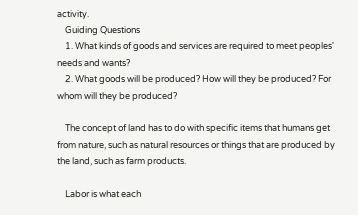activity.
    Guiding Questions
    1. What kinds of goods and services are required to meet peoples' needs and wants?
    2. What goods will be produced? How will they be produced? For whom will they be produced?

    The concept of land has to do with specific items that humans get from nature, such as natural resources or things that are produced by the land, such as farm products.

    Labor is what each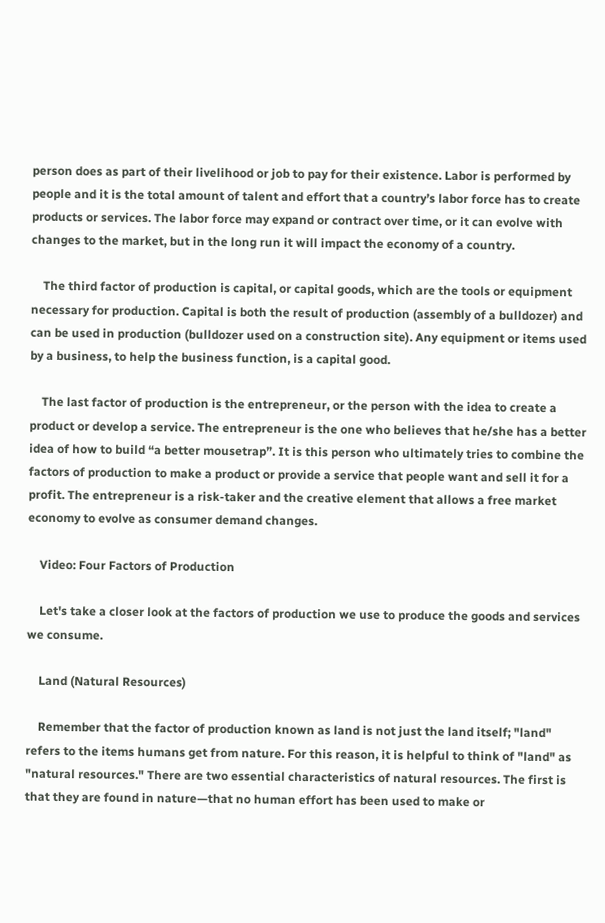person does as part of their livelihood or job to pay for their existence. Labor is performed by people and it is the total amount of talent and effort that a country’s labor force has to create products or services. The labor force may expand or contract over time, or it can evolve with changes to the market, but in the long run it will impact the economy of a country.

    The third factor of production is capital, or capital goods, which are the tools or equipment necessary for production. Capital is both the result of production (assembly of a bulldozer) and can be used in production (bulldozer used on a construction site). Any equipment or items used by a business, to help the business function, is a capital good.

    The last factor of production is the entrepreneur, or the person with the idea to create a product or develop a service. The entrepreneur is the one who believes that he/she has a better idea of how to build “a better mousetrap”. It is this person who ultimately tries to combine the factors of production to make a product or provide a service that people want and sell it for a profit. The entrepreneur is a risk-taker and the creative element that allows a free market economy to evolve as consumer demand changes.

    Video: Four Factors of Production

    Let's take a closer look at the factors of production we use to produce the goods and services we consume.

    Land (Natural Resources)

    Remember that the factor of production known as land is not just the land itself; "land" refers to the items humans get from nature. For this reason, it is helpful to think of "land" as "natural resources." There are two essential characteristics of natural resources. The first is that they are found in nature—that no human effort has been used to make or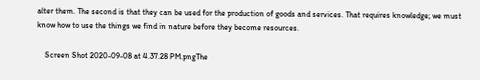alter them. The second is that they can be used for the production of goods and services. That requires knowledge; we must know how to use the things we find in nature before they become resources.

    Screen Shot 2020-09-08 at 4.37.28 PM.pngThe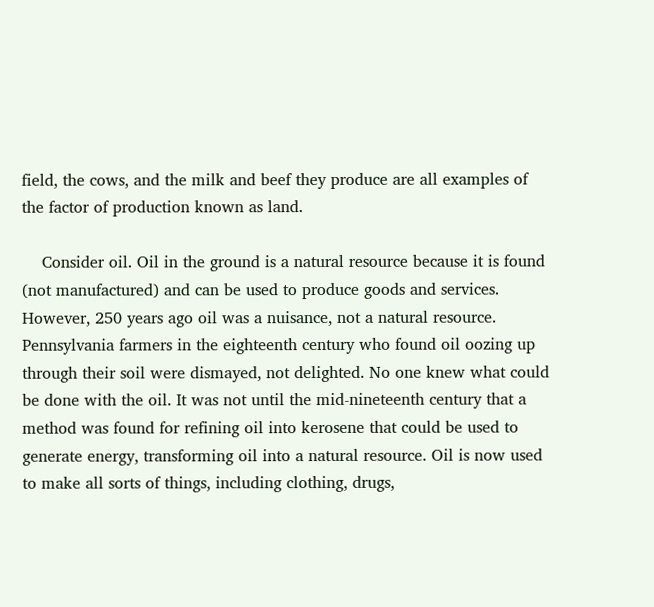field, the cows, and the milk and beef they produce are all examples of the factor of production known as land.

    Consider oil. Oil in the ground is a natural resource because it is found (not manufactured) and can be used to produce goods and services. However, 250 years ago oil was a nuisance, not a natural resource. Pennsylvania farmers in the eighteenth century who found oil oozing up through their soil were dismayed, not delighted. No one knew what could be done with the oil. It was not until the mid-nineteenth century that a method was found for refining oil into kerosene that could be used to generate energy, transforming oil into a natural resource. Oil is now used to make all sorts of things, including clothing, drugs,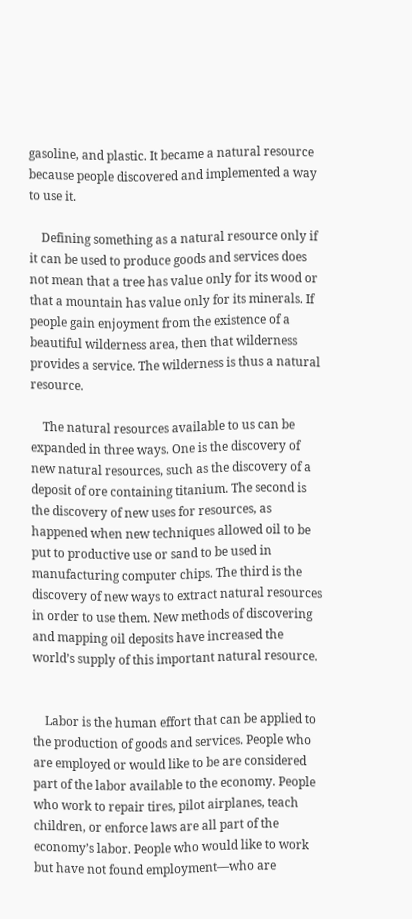gasoline, and plastic. It became a natural resource because people discovered and implemented a way to use it.

    Defining something as a natural resource only if it can be used to produce goods and services does not mean that a tree has value only for its wood or that a mountain has value only for its minerals. If people gain enjoyment from the existence of a beautiful wilderness area, then that wilderness provides a service. The wilderness is thus a natural resource.

    The natural resources available to us can be expanded in three ways. One is the discovery of new natural resources, such as the discovery of a deposit of ore containing titanium. The second is the discovery of new uses for resources, as happened when new techniques allowed oil to be put to productive use or sand to be used in manufacturing computer chips. The third is the discovery of new ways to extract natural resources in order to use them. New methods of discovering and mapping oil deposits have increased the world’s supply of this important natural resource.


    Labor is the human effort that can be applied to the production of goods and services. People who are employed or would like to be are considered part of the labor available to the economy. People who work to repair tires, pilot airplanes, teach children, or enforce laws are all part of the economy’s labor. People who would like to work but have not found employment—who are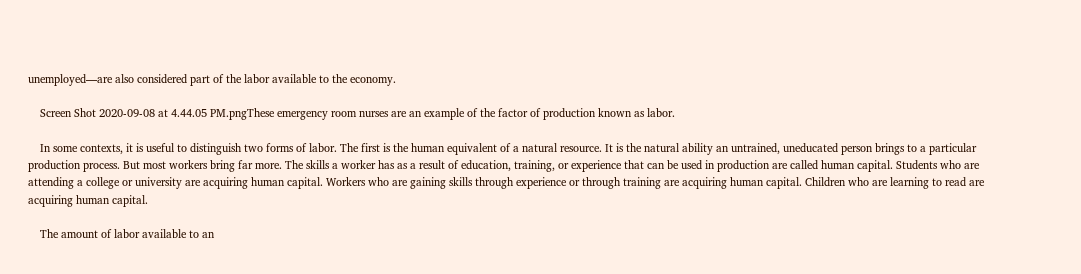unemployed—are also considered part of the labor available to the economy.

    Screen Shot 2020-09-08 at 4.44.05 PM.pngThese emergency room nurses are an example of the factor of production known as labor.

    In some contexts, it is useful to distinguish two forms of labor. The first is the human equivalent of a natural resource. It is the natural ability an untrained, uneducated person brings to a particular production process. But most workers bring far more. The skills a worker has as a result of education, training, or experience that can be used in production are called human capital. Students who are attending a college or university are acquiring human capital. Workers who are gaining skills through experience or through training are acquiring human capital. Children who are learning to read are acquiring human capital.

    The amount of labor available to an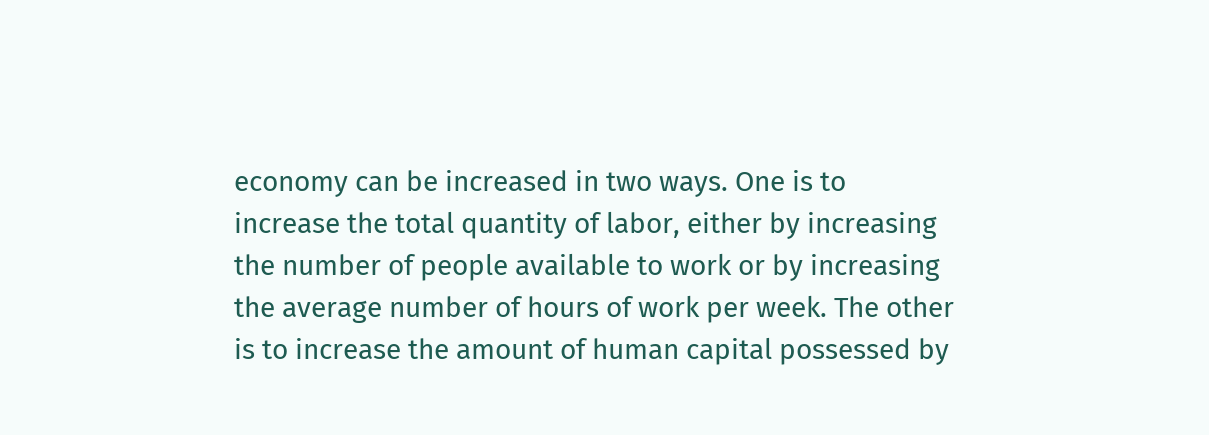economy can be increased in two ways. One is to increase the total quantity of labor, either by increasing the number of people available to work or by increasing the average number of hours of work per week. The other is to increase the amount of human capital possessed by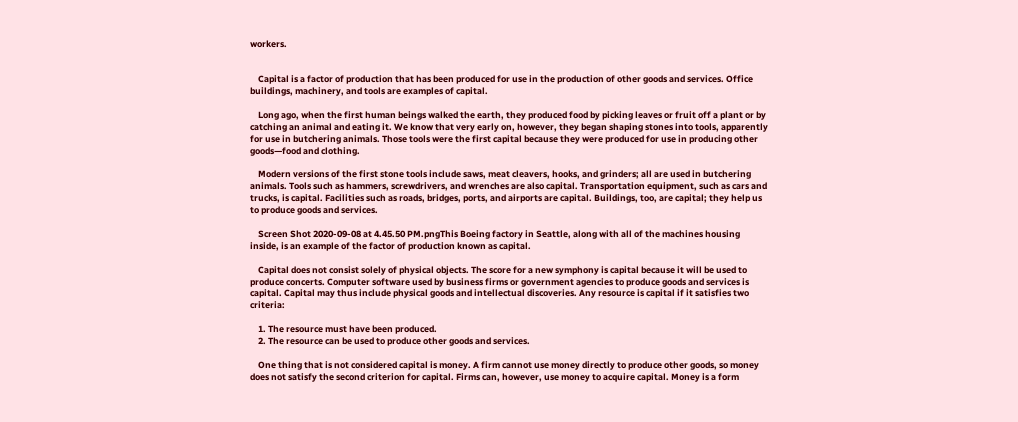workers.


    Capital is a factor of production that has been produced for use in the production of other goods and services. Office buildings, machinery, and tools are examples of capital.

    Long ago, when the first human beings walked the earth, they produced food by picking leaves or fruit off a plant or by catching an animal and eating it. We know that very early on, however, they began shaping stones into tools, apparently for use in butchering animals. Those tools were the first capital because they were produced for use in producing other goods—food and clothing.

    Modern versions of the first stone tools include saws, meat cleavers, hooks, and grinders; all are used in butchering animals. Tools such as hammers, screwdrivers, and wrenches are also capital. Transportation equipment, such as cars and trucks, is capital. Facilities such as roads, bridges, ports, and airports are capital. Buildings, too, are capital; they help us to produce goods and services.

    Screen Shot 2020-09-08 at 4.45.50 PM.pngThis Boeing factory in Seattle, along with all of the machines housing inside, is an example of the factor of production known as capital.

    Capital does not consist solely of physical objects. The score for a new symphony is capital because it will be used to produce concerts. Computer software used by business firms or government agencies to produce goods and services is capital. Capital may thus include physical goods and intellectual discoveries. Any resource is capital if it satisfies two criteria:

    1. The resource must have been produced.
    2. The resource can be used to produce other goods and services.

    One thing that is not considered capital is money. A firm cannot use money directly to produce other goods, so money does not satisfy the second criterion for capital. Firms can, however, use money to acquire capital. Money is a form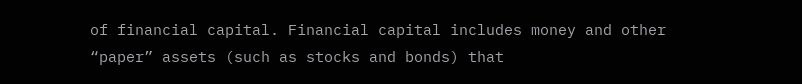of financial capital. Financial capital includes money and other “paper” assets (such as stocks and bonds) that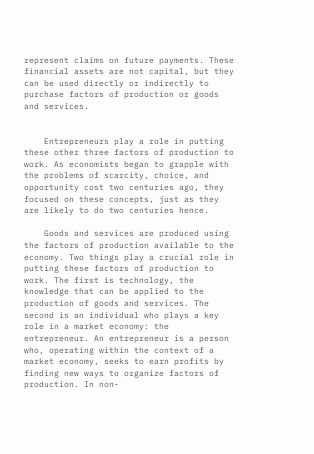represent claims on future payments. These financial assets are not capital, but they can be used directly or indirectly to purchase factors of production or goods and services.


    Entrepreneurs play a role in putting these other three factors of production to work. As economists began to grapple with the problems of scarcity, choice, and opportunity cost two centuries ago, they focused on these concepts, just as they are likely to do two centuries hence.

    Goods and services are produced using the factors of production available to the economy. Two things play a crucial role in putting these factors of production to work. The first is technology, the knowledge that can be applied to the production of goods and services. The second is an individual who plays a key role in a market economy: the entrepreneur. An entrepreneur is a person who, operating within the context of a market economy, seeks to earn profits by finding new ways to organize factors of production. In non-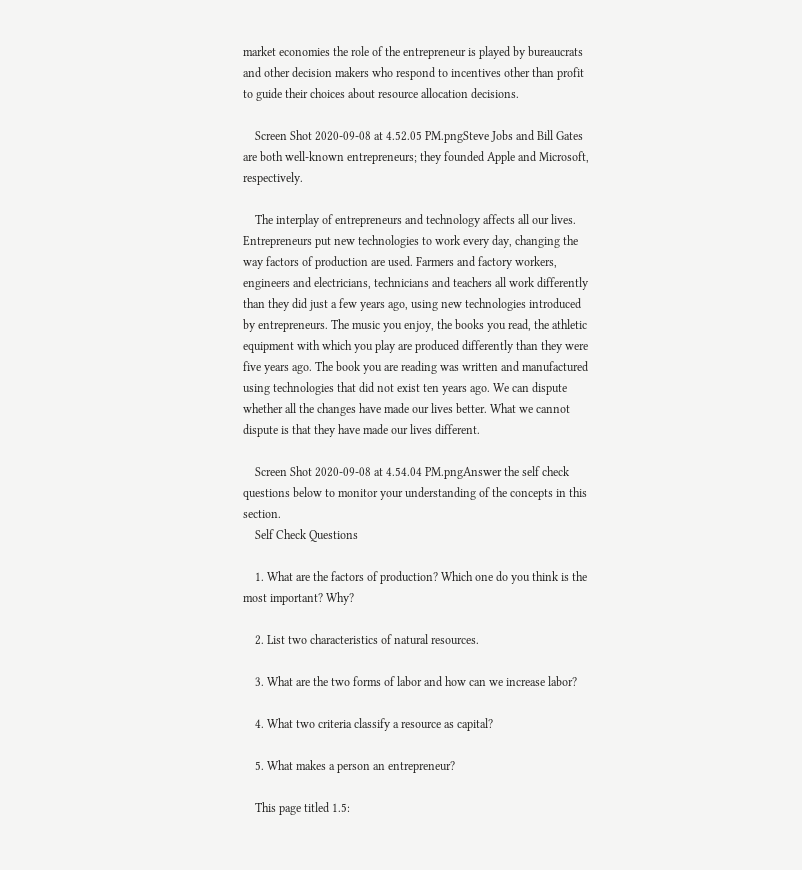market economies the role of the entrepreneur is played by bureaucrats and other decision makers who respond to incentives other than profit to guide their choices about resource allocation decisions.

    Screen Shot 2020-09-08 at 4.52.05 PM.pngSteve Jobs and Bill Gates are both well-known entrepreneurs; they founded Apple and Microsoft, respectively.

    The interplay of entrepreneurs and technology affects all our lives. Entrepreneurs put new technologies to work every day, changing the way factors of production are used. Farmers and factory workers, engineers and electricians, technicians and teachers all work differently than they did just a few years ago, using new technologies introduced by entrepreneurs. The music you enjoy, the books you read, the athletic equipment with which you play are produced differently than they were five years ago. The book you are reading was written and manufactured using technologies that did not exist ten years ago. We can dispute whether all the changes have made our lives better. What we cannot dispute is that they have made our lives different.

    Screen Shot 2020-09-08 at 4.54.04 PM.pngAnswer the self check questions below to monitor your understanding of the concepts in this section.
    Self Check Questions

    1. What are the factors of production? Which one do you think is the most important? Why?

    2. List two characteristics of natural resources.

    3. What are the two forms of labor and how can we increase labor?

    4. What two criteria classify a resource as capital?

    5. What makes a person an entrepreneur?

    This page titled 1.5: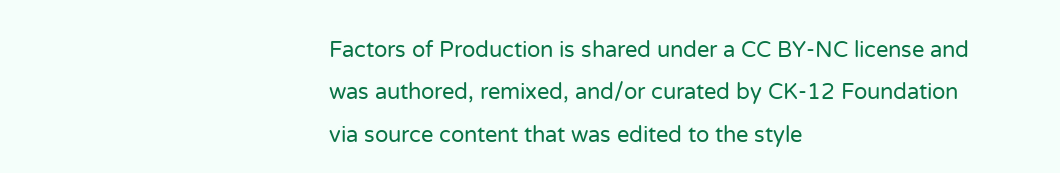Factors of Production is shared under a CC BY-NC license and was authored, remixed, and/or curated by CK-12 Foundation via source content that was edited to the style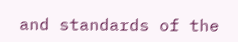and standards of the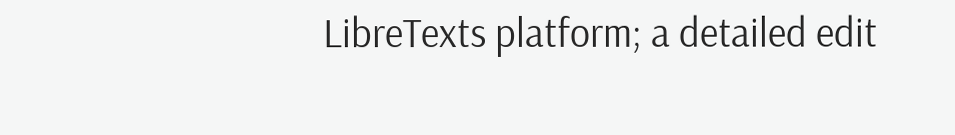LibreTexts platform; a detailed edit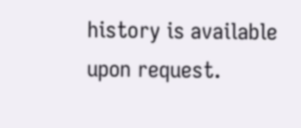history is available upon request.